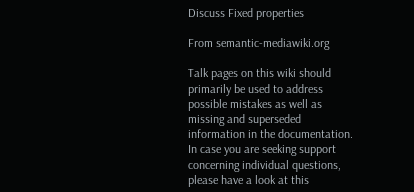Discuss Fixed properties

From semantic-mediawiki.org

Talk pages on this wiki should primarily be used to address possible mistakes as well as missing and superseded information in the documentation.
In case you are seeking support concerning individual questions, please have a look at this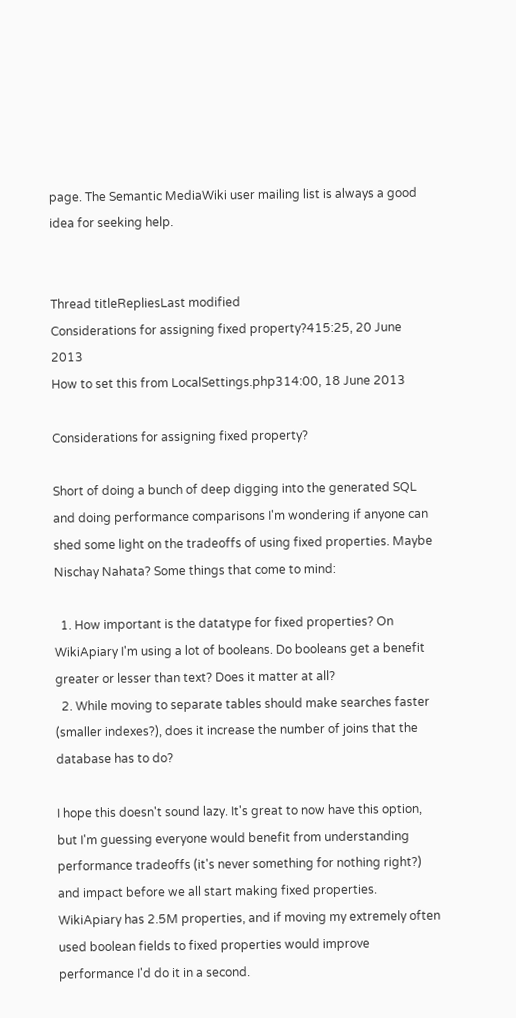page. The Semantic MediaWiki user mailing list is always a good idea for seeking help.


Thread titleRepliesLast modified
Considerations for assigning fixed property?415:25, 20 June 2013
How to set this from LocalSettings.php314:00, 18 June 2013

Considerations for assigning fixed property?

Short of doing a bunch of deep digging into the generated SQL and doing performance comparisons I'm wondering if anyone can shed some light on the tradeoffs of using fixed properties. Maybe Nischay Nahata? Some things that come to mind:

  1. How important is the datatype for fixed properties? On WikiApiary I'm using a lot of booleans. Do booleans get a benefit greater or lesser than text? Does it matter at all?
  2. While moving to separate tables should make searches faster (smaller indexes?), does it increase the number of joins that the database has to do?

I hope this doesn't sound lazy. It's great to now have this option, but I'm guessing everyone would benefit from understanding performance tradeoffs (it's never something for nothing right?) and impact before we all start making fixed properties. WikiApiary has 2.5M properties, and if moving my extremely often used boolean fields to fixed properties would improve performance I'd do it in a second.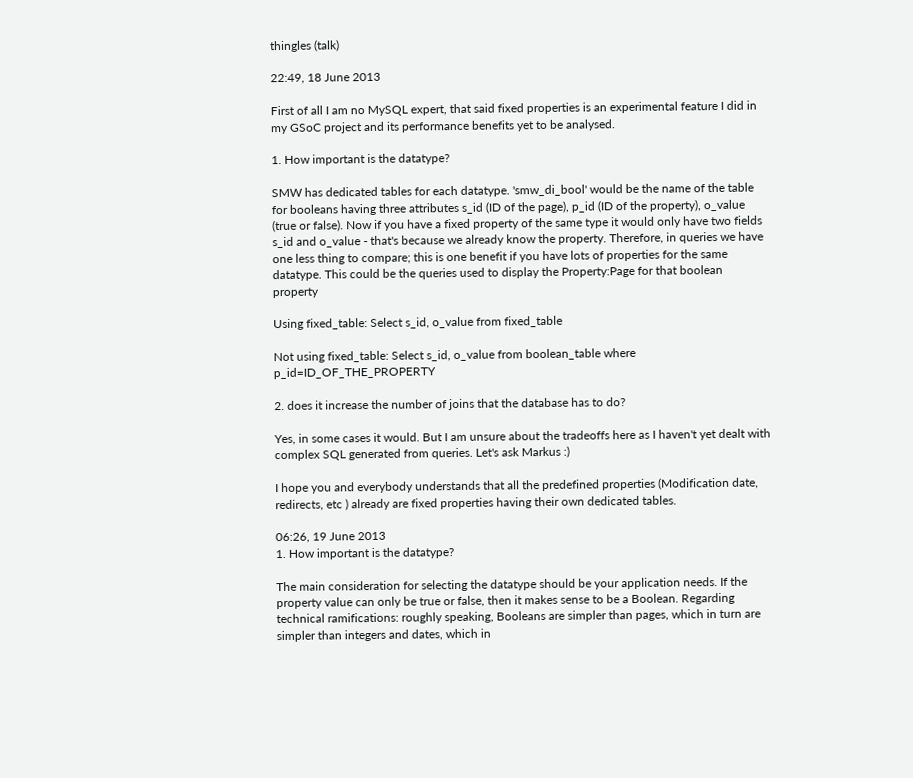thingles (talk)

22:49, 18 June 2013

First of all I am no MySQL expert, that said fixed properties is an experimental feature I did in my GSoC project and its performance benefits yet to be analysed.

1. How important is the datatype?

SMW has dedicated tables for each datatype. 'smw_di_bool' would be the name of the table for booleans having three attributes s_id (ID of the page), p_id (ID of the property), o_value (true or false). Now if you have a fixed property of the same type it would only have two fields s_id and o_value - that's because we already know the property. Therefore, in queries we have one less thing to compare; this is one benefit if you have lots of properties for the same datatype. This could be the queries used to display the Property:Page for that boolean property

Using fixed_table: Select s_id, o_value from fixed_table

Not using fixed_table: Select s_id, o_value from boolean_table where p_id=ID_OF_THE_PROPERTY

2. does it increase the number of joins that the database has to do?

Yes, in some cases it would. But I am unsure about the tradeoffs here as I haven't yet dealt with complex SQL generated from queries. Let's ask Markus :)

I hope you and everybody understands that all the predefined properties (Modification date, redirects, etc ) already are fixed properties having their own dedicated tables.

06:26, 19 June 2013
1. How important is the datatype?

The main consideration for selecting the datatype should be your application needs. If the property value can only be true or false, then it makes sense to be a Boolean. Regarding technical ramifications: roughly speaking, Booleans are simpler than pages, which in turn are simpler than integers and dates, which in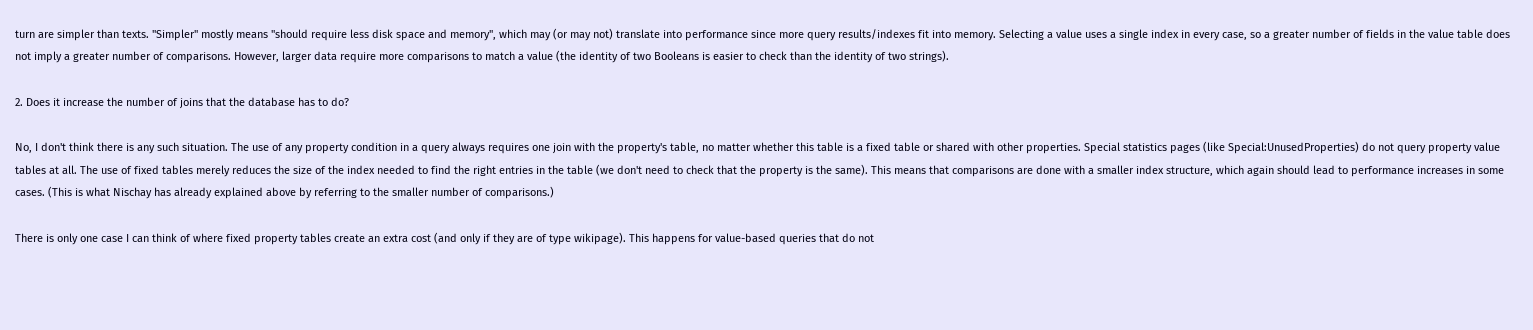turn are simpler than texts. "Simpler" mostly means "should require less disk space and memory", which may (or may not) translate into performance since more query results/indexes fit into memory. Selecting a value uses a single index in every case, so a greater number of fields in the value table does not imply a greater number of comparisons. However, larger data require more comparisons to match a value (the identity of two Booleans is easier to check than the identity of two strings).

2. Does it increase the number of joins that the database has to do?

No, I don't think there is any such situation. The use of any property condition in a query always requires one join with the property's table, no matter whether this table is a fixed table or shared with other properties. Special statistics pages (like Special:UnusedProperties) do not query property value tables at all. The use of fixed tables merely reduces the size of the index needed to find the right entries in the table (we don't need to check that the property is the same). This means that comparisons are done with a smaller index structure, which again should lead to performance increases in some cases. (This is what Nischay has already explained above by referring to the smaller number of comparisons.)

There is only one case I can think of where fixed property tables create an extra cost (and only if they are of type wikipage). This happens for value-based queries that do not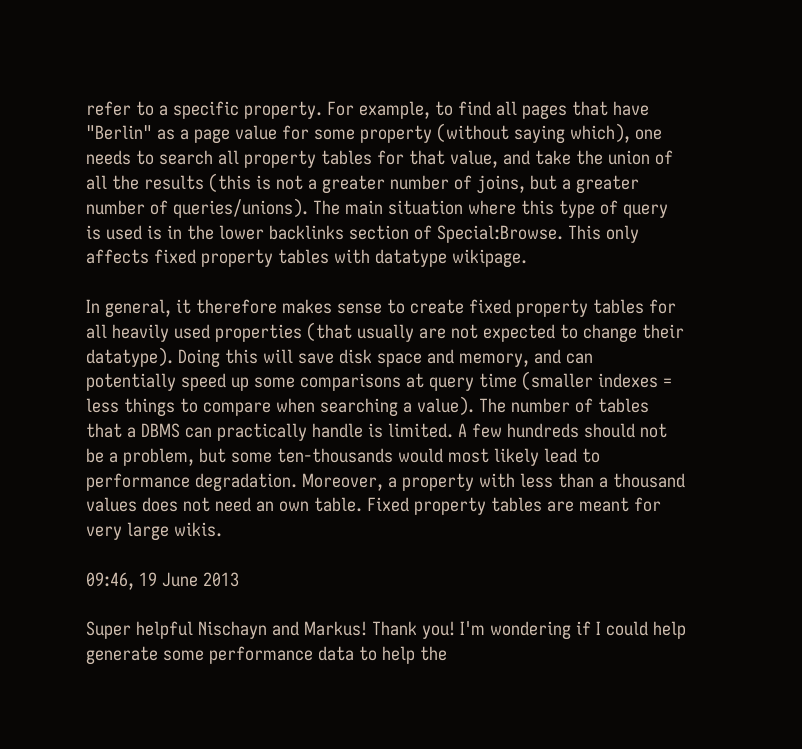refer to a specific property. For example, to find all pages that have "Berlin" as a page value for some property (without saying which), one needs to search all property tables for that value, and take the union of all the results (this is not a greater number of joins, but a greater number of queries/unions). The main situation where this type of query is used is in the lower backlinks section of Special:Browse. This only affects fixed property tables with datatype wikipage.

In general, it therefore makes sense to create fixed property tables for all heavily used properties (that usually are not expected to change their datatype). Doing this will save disk space and memory, and can potentially speed up some comparisons at query time (smaller indexes = less things to compare when searching a value). The number of tables that a DBMS can practically handle is limited. A few hundreds should not be a problem, but some ten-thousands would most likely lead to performance degradation. Moreover, a property with less than a thousand values does not need an own table. Fixed property tables are meant for very large wikis.

09:46, 19 June 2013

Super helpful Nischayn and Markus! Thank you! I'm wondering if I could help generate some performance data to help the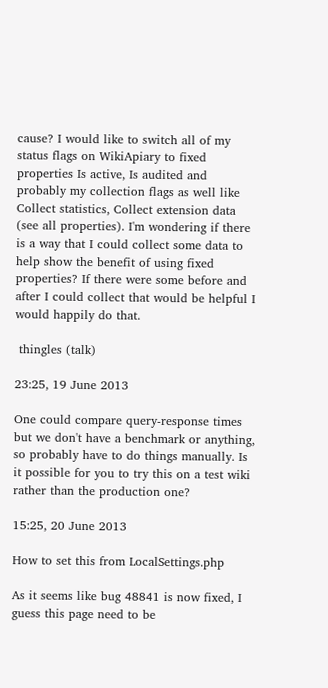cause? I would like to switch all of my status flags on WikiApiary to fixed properties Is active, Is audited and probably my collection flags as well like Collect statistics, Collect extension data (see all properties). I'm wondering if there is a way that I could collect some data to help show the benefit of using fixed properties? If there were some before and after I could collect that would be helpful I would happily do that.

 thingles (talk)

23:25, 19 June 2013

One could compare query-response times but we don't have a benchmark or anything, so probably have to do things manually. Is it possible for you to try this on a test wiki rather than the production one?

15:25, 20 June 2013

How to set this from LocalSettings.php

As it seems like bug 48841 is now fixed, I guess this page need to be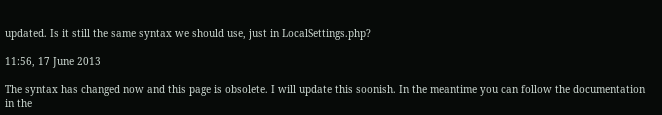updated. Is it still the same syntax we should use, just in LocalSettings.php?

11:56, 17 June 2013

The syntax has changed now and this page is obsolete. I will update this soonish. In the meantime you can follow the documentation in the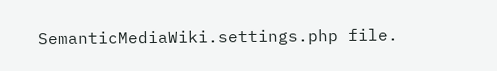SemanticMediaWiki.settings.php file.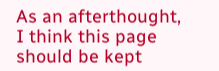As an afterthought, I think this page should be kept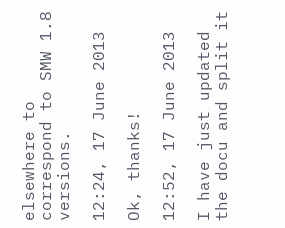elsewhere to correspond to SMW 1.8 versions.

12:24, 17 June 2013

Ok, thanks!

12:52, 17 June 2013

I have just updated the docu and split it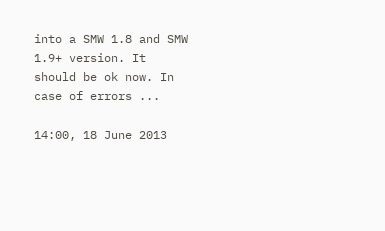into a SMW 1.8 and SMW 1.9+ version. It should be ok now. In case of errors ...

14:00, 18 June 2013